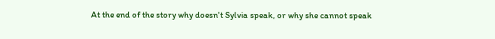At the end of the story why doesn't Sylvia speak, or why she cannot speak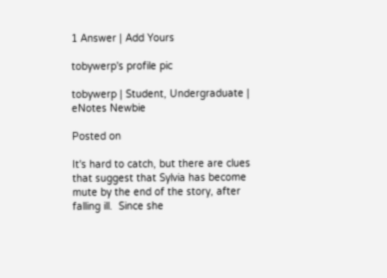1 Answer | Add Yours

tobywerp's profile pic

tobywerp | Student, Undergraduate | eNotes Newbie

Posted on

It's hard to catch, but there are clues that suggest that Sylvia has become mute by the end of the story, after falling ill.  Since she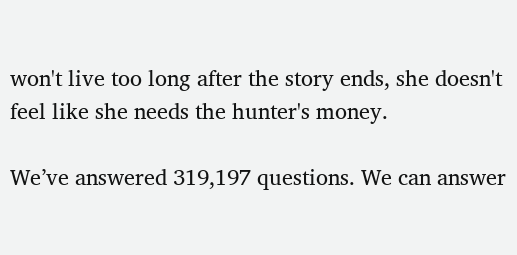won't live too long after the story ends, she doesn't feel like she needs the hunter's money.

We’ve answered 319,197 questions. We can answer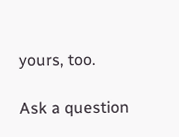yours, too.

Ask a question